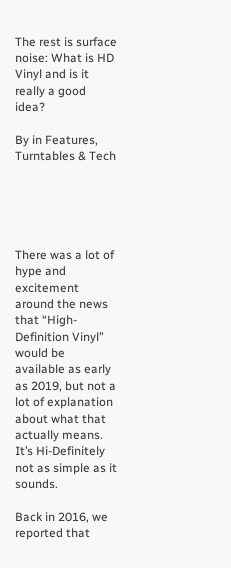The rest is surface noise: What is HD Vinyl and is it really a good idea?

By in Features, Turntables & Tech





There was a lot of hype and excitement around the news that “High-Definition Vinyl” would be available as early as 2019, but not a lot of explanation about what that actually means. It’s Hi-Definitely not as simple as it sounds.

Back in 2016, we reported that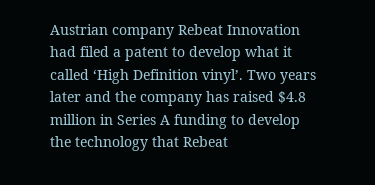Austrian company Rebeat Innovation had filed a patent to develop what it called ‘High Definition vinyl’. Two years later and the company has raised $4.8 million in Series A funding to develop the technology that Rebeat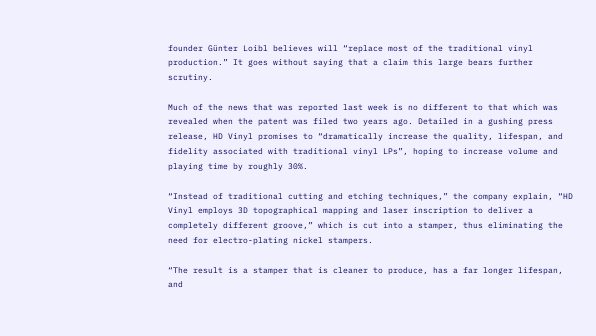founder Günter Loibl believes will “replace most of the traditional vinyl production.” It goes without saying that a claim this large bears further scrutiny.

Much of the news that was reported last week is no different to that which was revealed when the patent was filed two years ago. Detailed in a gushing press release, HD Vinyl promises to “dramatically increase the quality, lifespan, and fidelity associated with traditional vinyl LPs”, hoping to increase volume and playing time by roughly 30%.

“Instead of traditional cutting and etching techniques,” the company explain, “HD Vinyl employs 3D topographical mapping and laser inscription to deliver a completely different groove,” which is cut into a stamper, thus eliminating the need for electro-plating nickel stampers.

“The result is a stamper that is cleaner to produce, has a far longer lifespan, and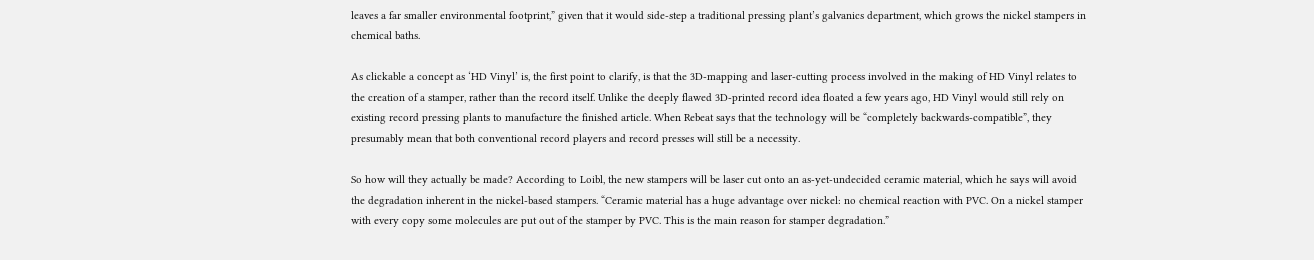leaves a far smaller environmental footprint,” given that it would side-step a traditional pressing plant’s galvanics department, which grows the nickel stampers in chemical baths.

As clickable a concept as ‘HD Vinyl’ is, the first point to clarify, is that the 3D-mapping and laser-cutting process involved in the making of HD Vinyl relates to the creation of a stamper, rather than the record itself. Unlike the deeply flawed 3D-printed record idea floated a few years ago, HD Vinyl would still rely on existing record pressing plants to manufacture the finished article. When Rebeat says that the technology will be “completely backwards-compatible”, they presumably mean that both conventional record players and record presses will still be a necessity.

So how will they actually be made? According to Loibl, the new stampers will be laser cut onto an as-yet-undecided ceramic material, which he says will avoid the degradation inherent in the nickel-based stampers. “Ceramic material has a huge advantage over nickel: no chemical reaction with PVC. On a nickel stamper with every copy some molecules are put out of the stamper by PVC. This is the main reason for stamper degradation.”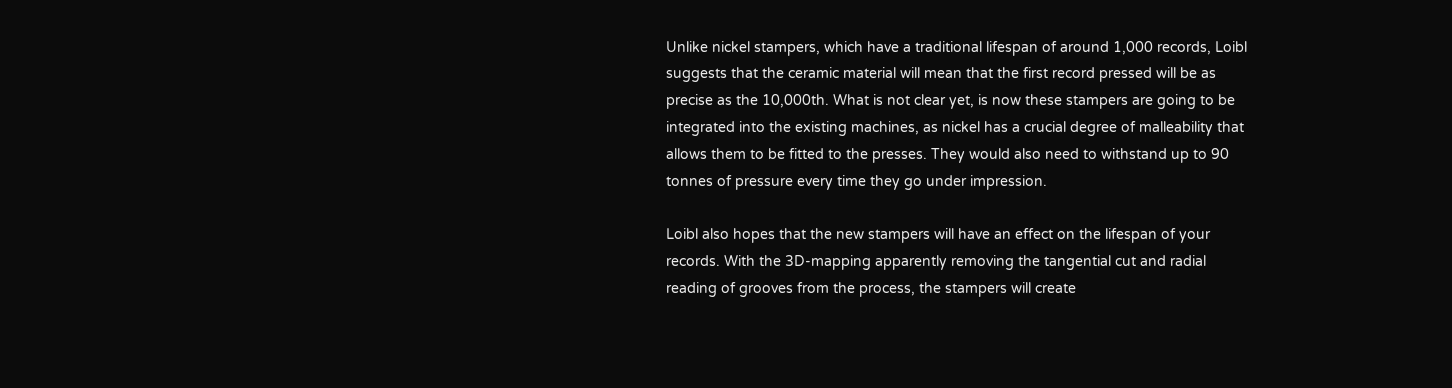Unlike nickel stampers, which have a traditional lifespan of around 1,000 records, Loibl suggests that the ceramic material will mean that the first record pressed will be as precise as the 10,000th. What is not clear yet, is now these stampers are going to be integrated into the existing machines, as nickel has a crucial degree of malleability that allows them to be fitted to the presses. They would also need to withstand up to 90 tonnes of pressure every time they go under impression.

Loibl also hopes that the new stampers will have an effect on the lifespan of your records. With the 3D-mapping apparently removing the tangential cut and radial reading of grooves from the process, the stampers will create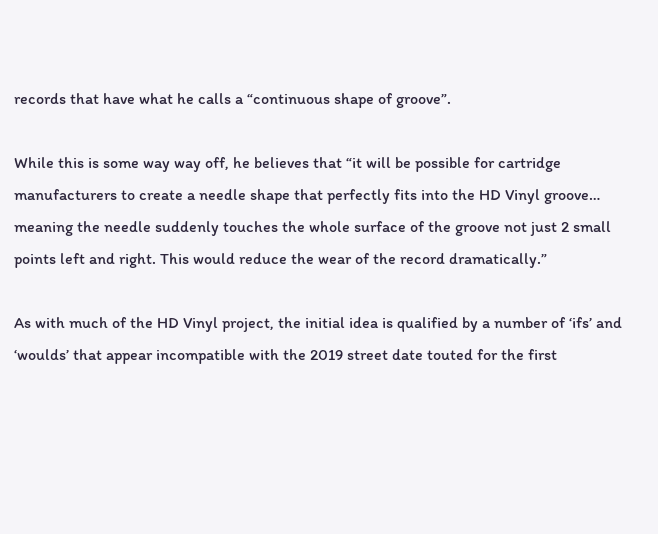records that have what he calls a “continuous shape of groove”.

While this is some way way off, he believes that “it will be possible for cartridge manufacturers to create a needle shape that perfectly fits into the HD Vinyl groove… meaning the needle suddenly touches the whole surface of the groove not just 2 small points left and right. This would reduce the wear of the record dramatically.”

As with much of the HD Vinyl project, the initial idea is qualified by a number of ‘ifs’ and ‘woulds’ that appear incompatible with the 2019 street date touted for the first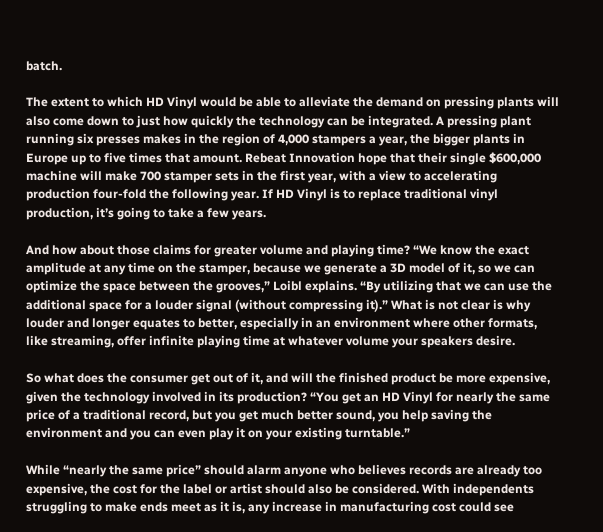batch.

The extent to which HD Vinyl would be able to alleviate the demand on pressing plants will also come down to just how quickly the technology can be integrated. A pressing plant running six presses makes in the region of 4,000 stampers a year, the bigger plants in Europe up to five times that amount. Rebeat Innovation hope that their single $600,000 machine will make 700 stamper sets in the first year, with a view to accelerating production four-fold the following year. If HD Vinyl is to replace traditional vinyl production, it’s going to take a few years.

And how about those claims for greater volume and playing time? “We know the exact amplitude at any time on the stamper, because we generate a 3D model of it, so we can optimize the space between the grooves,” Loibl explains. “By utilizing that we can use the additional space for a louder signal (without compressing it).” What is not clear is why louder and longer equates to better, especially in an environment where other formats, like streaming, offer infinite playing time at whatever volume your speakers desire.

So what does the consumer get out of it, and will the finished product be more expensive, given the technology involved in its production? “You get an HD Vinyl for nearly the same price of a traditional record, but you get much better sound, you help saving the environment and you can even play it on your existing turntable.”

While “nearly the same price” should alarm anyone who believes records are already too expensive, the cost for the label or artist should also be considered. With independents struggling to make ends meet as it is, any increase in manufacturing cost could see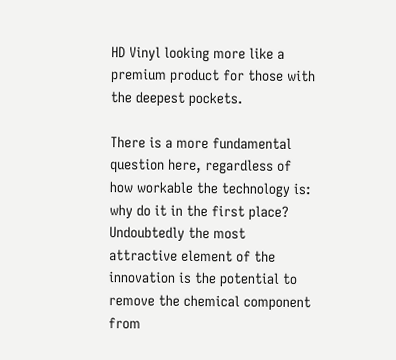HD Vinyl looking more like a premium product for those with the deepest pockets.

There is a more fundamental question here, regardless of how workable the technology is: why do it in the first place? Undoubtedly the most attractive element of the innovation is the potential to remove the chemical component from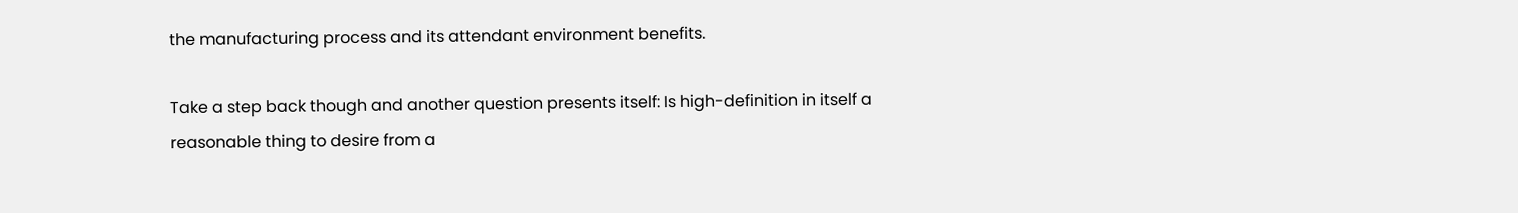the manufacturing process and its attendant environment benefits.

Take a step back though and another question presents itself: Is high-definition in itself a reasonable thing to desire from a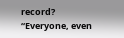record? “Everyone, even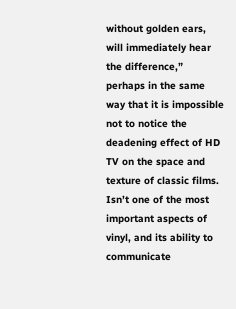without golden ears, will immediately hear the difference,” perhaps in the same way that it is impossible not to notice the deadening effect of HD TV on the space and texture of classic films. Isn’t one of the most important aspects of vinyl, and its ability to communicate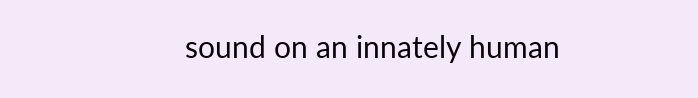sound on an innately human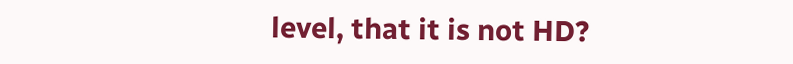level, that it is not HD?